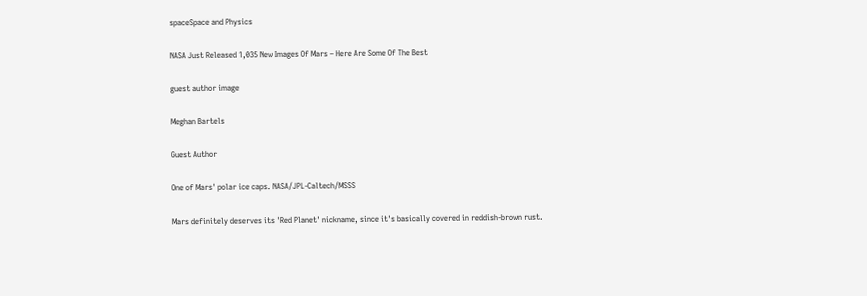spaceSpace and Physics

NASA Just Released 1,035 New Images Of Mars – Here Are Some Of The Best

guest author image

Meghan Bartels

Guest Author

One of Mars' polar ice caps. NASA/JPL-Caltech/MSSS

Mars definitely deserves its 'Red Planet' nickname, since it's basically covered in reddish-brown rust.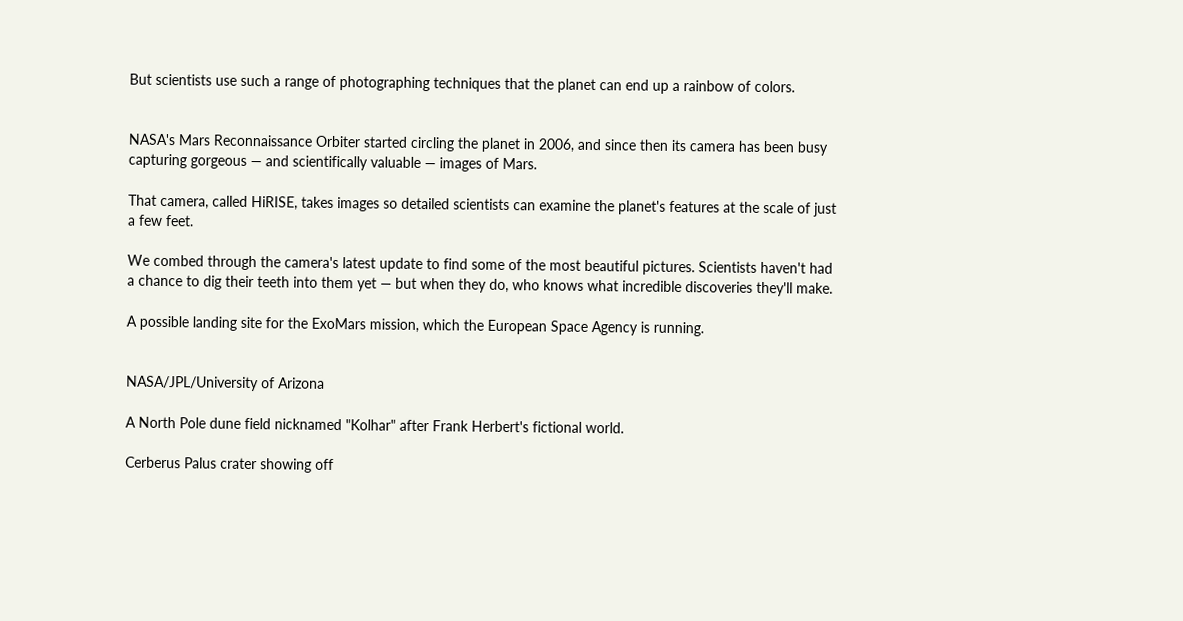But scientists use such a range of photographing techniques that the planet can end up a rainbow of colors.


NASA's Mars Reconnaissance Orbiter started circling the planet in 2006, and since then its camera has been busy capturing gorgeous — and scientifically valuable — images of Mars.

That camera, called HiRISE, takes images so detailed scientists can examine the planet's features at the scale of just a few feet.

We combed through the camera's latest update to find some of the most beautiful pictures. Scientists haven't had a chance to dig their teeth into them yet — but when they do, who knows what incredible discoveries they'll make.

A possible landing site for the ExoMars mission, which the European Space Agency is running.


NASA/JPL/University of Arizona

A North Pole dune field nicknamed "Kolhar" after Frank Herbert's fictional world.

Cerberus Palus crater showing off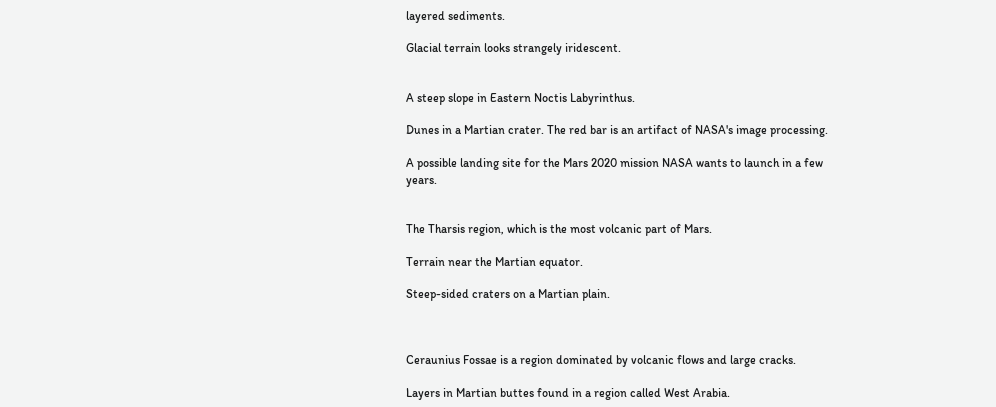layered sediments.

Glacial terrain looks strangely iridescent.


A steep slope in Eastern Noctis Labyrinthus.

Dunes in a Martian crater. The red bar is an artifact of NASA's image processing.

A possible landing site for the Mars 2020 mission NASA wants to launch in a few years.


The Tharsis region, which is the most volcanic part of Mars.

Terrain near the Martian equator.

Steep-sided craters on a Martian plain.



Ceraunius Fossae is a region dominated by volcanic flows and large cracks.

Layers in Martian buttes found in a region called West Arabia.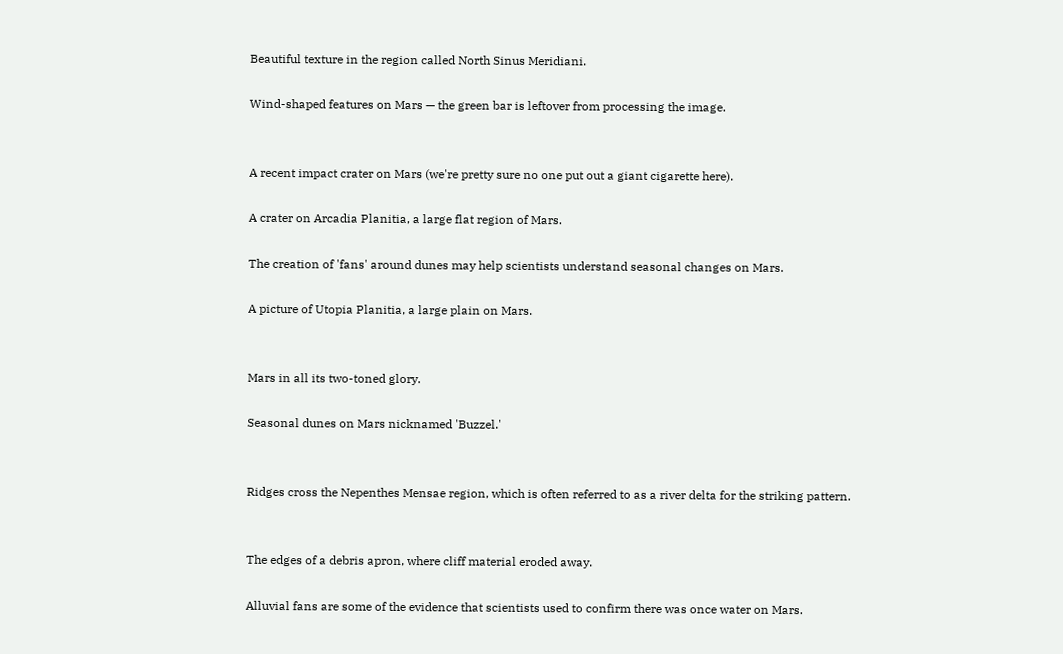Beautiful texture in the region called North Sinus Meridiani.

Wind-shaped features on Mars — the green bar is leftover from processing the image.


A recent impact crater on Mars (we're pretty sure no one put out a giant cigarette here).

A crater on Arcadia Planitia, a large flat region of Mars.

The creation of 'fans' around dunes may help scientists understand seasonal changes on Mars.

A picture of Utopia Planitia, a large plain on Mars.


Mars in all its two-toned glory.

Seasonal dunes on Mars nicknamed 'Buzzel.'


Ridges cross the Nepenthes Mensae region, which is often referred to as a river delta for the striking pattern.


The edges of a debris apron, where cliff material eroded away.

Alluvial fans are some of the evidence that scientists used to confirm there was once water on Mars.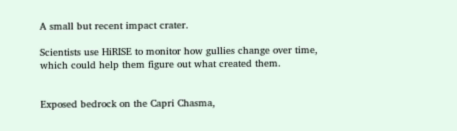A small but recent impact crater.

Scientists use HiRISE to monitor how gullies change over time, which could help them figure out what created them.


Exposed bedrock on the Capri Chasma,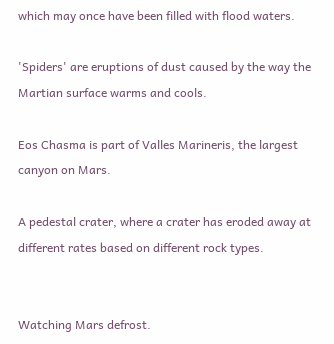which may once have been filled with flood waters.

'Spiders' are eruptions of dust caused by the way the Martian surface warms and cools.

Eos Chasma is part of Valles Marineris, the largest canyon on Mars.

A pedestal crater, where a crater has eroded away at different rates based on different rock types.


Watching Mars defrost.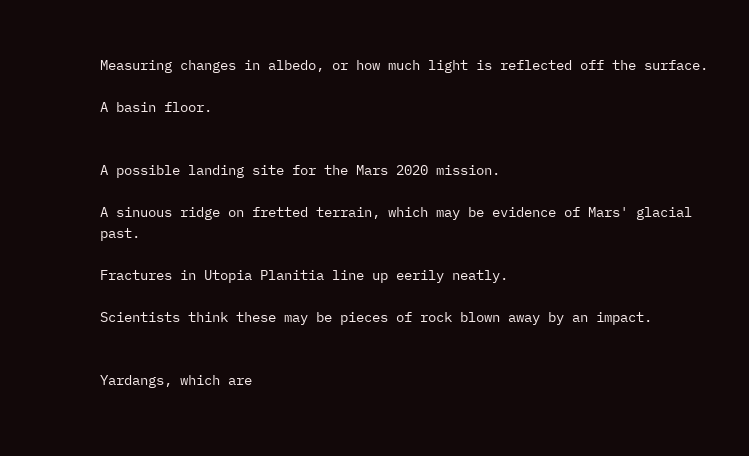Measuring changes in albedo, or how much light is reflected off the surface.

A basin floor.


A possible landing site for the Mars 2020 mission.

A sinuous ridge on fretted terrain, which may be evidence of Mars' glacial past.

Fractures in Utopia Planitia line up eerily neatly.

Scientists think these may be pieces of rock blown away by an impact.


Yardangs, which are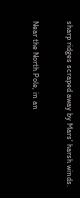sharp ridges scraped away by Mars' harsh winds.

Near the North Pole, in an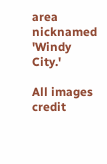area nicknamed 'Windy City.'

All images credit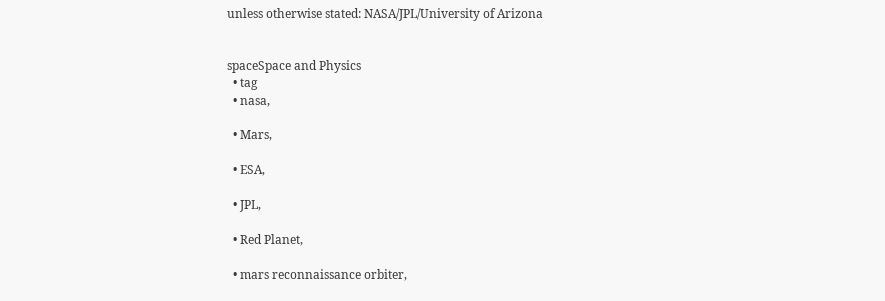unless otherwise stated: NASA/JPL/University of Arizona


spaceSpace and Physics
  • tag
  • nasa,

  • Mars,

  • ESA,

  • JPL,

  • Red Planet,

  • mars reconnaissance orbiter,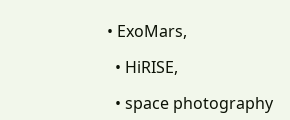• ExoMars,

  • HiRISE,

  • space photography